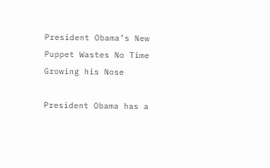President Obama’s New Puppet Wastes No Time Growing his Nose

President Obama has a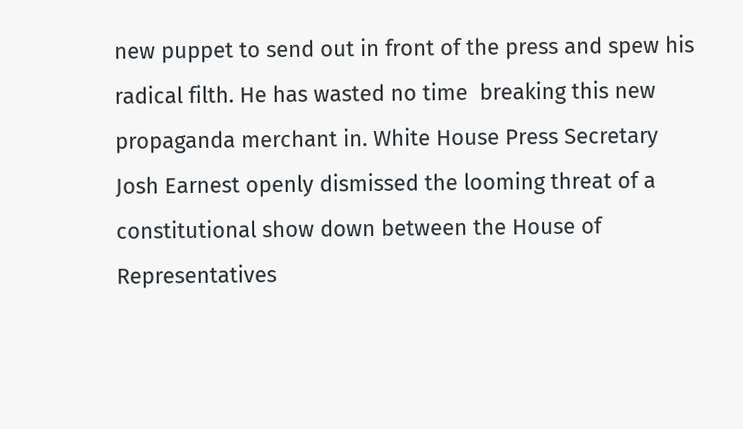new puppet to send out in front of the press and spew his radical filth. He has wasted no time  breaking this new propaganda merchant in. White House Press Secretary Josh Earnest openly dismissed the looming threat of a constitutional show down between the House of Representatives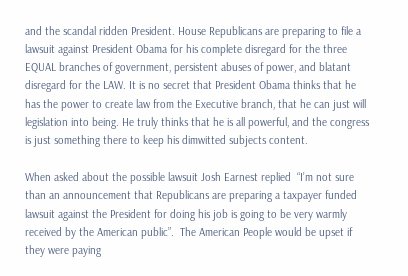and the scandal ridden President. House Republicans are preparing to file a lawsuit against President Obama for his complete disregard for the three EQUAL branches of government, persistent abuses of power, and blatant disregard for the LAW. It is no secret that President Obama thinks that he has the power to create law from the Executive branch, that he can just will legislation into being. He truly thinks that he is all powerful, and the congress is just something there to keep his dimwitted subjects content.

When asked about the possible lawsuit Josh Earnest replied  “I’m not sure than an announcement that Republicans are preparing a taxpayer funded lawsuit against the President for doing his job is going to be very warmly received by the American public”.  The American People would be upset if they were paying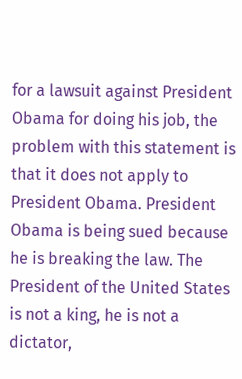for a lawsuit against President Obama for doing his job, the problem with this statement is that it does not apply to President Obama. President Obama is being sued because he is breaking the law. The President of the United States is not a king, he is not a dictator,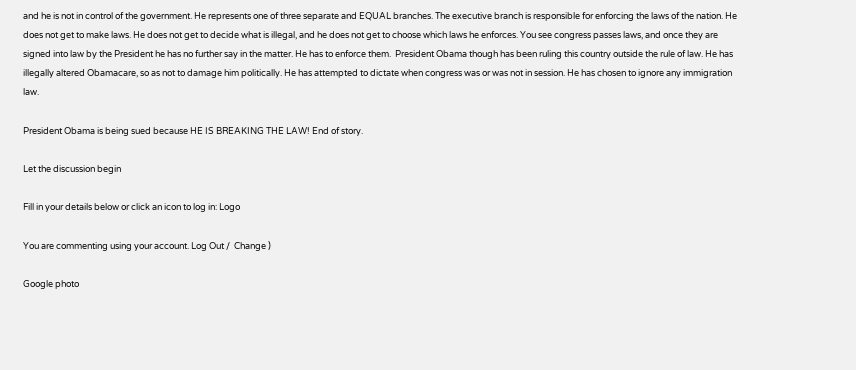and he is not in control of the government. He represents one of three separate and EQUAL branches. The executive branch is responsible for enforcing the laws of the nation. He does not get to make laws. He does not get to decide what is illegal, and he does not get to choose which laws he enforces. You see congress passes laws, and once they are signed into law by the President he has no further say in the matter. He has to enforce them.  President Obama though has been ruling this country outside the rule of law. He has illegally altered Obamacare, so as not to damage him politically. He has attempted to dictate when congress was or was not in session. He has chosen to ignore any immigration law.

President Obama is being sued because HE IS BREAKING THE LAW! End of story.

Let the discussion begin

Fill in your details below or click an icon to log in: Logo

You are commenting using your account. Log Out /  Change )

Google photo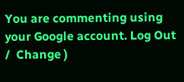You are commenting using your Google account. Log Out /  Change )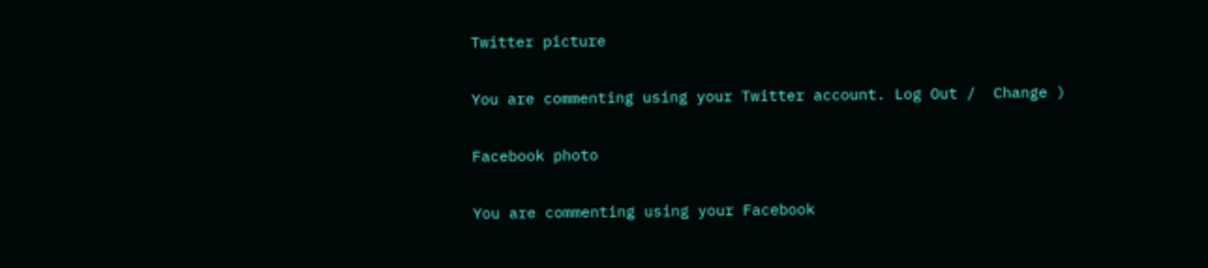Twitter picture

You are commenting using your Twitter account. Log Out /  Change )

Facebook photo

You are commenting using your Facebook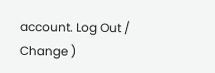account. Log Out /  Change )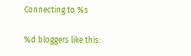Connecting to %s

%d bloggers like this: